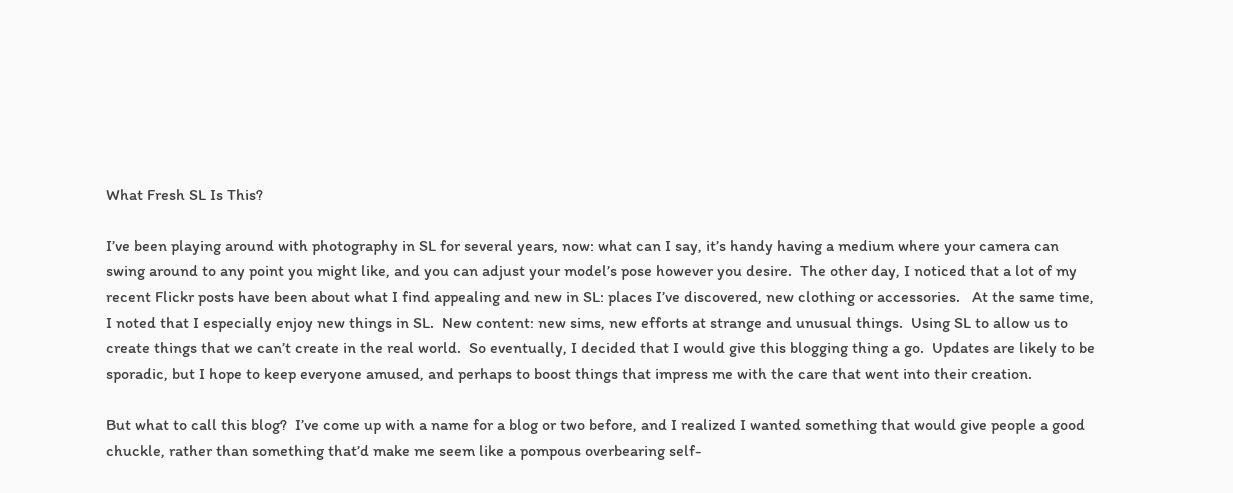What Fresh SL Is This?

I’ve been playing around with photography in SL for several years, now: what can I say, it’s handy having a medium where your camera can swing around to any point you might like, and you can adjust your model’s pose however you desire.  The other day, I noticed that a lot of my recent Flickr posts have been about what I find appealing and new in SL: places I’ve discovered, new clothing or accessories.   At the same time, I noted that I especially enjoy new things in SL.  New content: new sims, new efforts at strange and unusual things.  Using SL to allow us to create things that we can’t create in the real world.  So eventually, I decided that I would give this blogging thing a go.  Updates are likely to be sporadic, but I hope to keep everyone amused, and perhaps to boost things that impress me with the care that went into their creation.

But what to call this blog?  I’ve come up with a name for a blog or two before, and I realized I wanted something that would give people a good chuckle, rather than something that’d make me seem like a pompous overbearing self-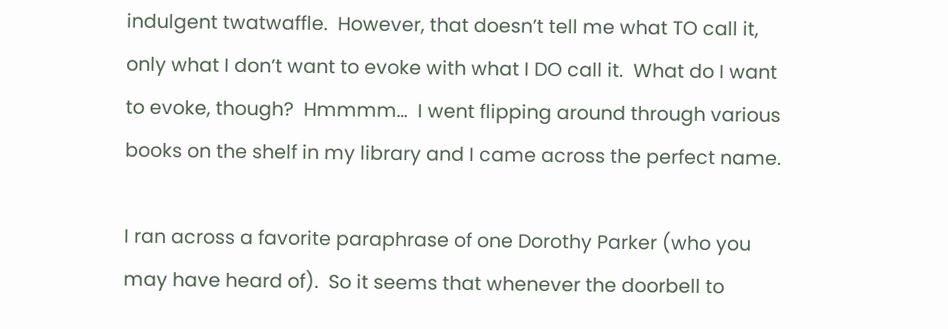indulgent twatwaffle.  However, that doesn’t tell me what TO call it, only what I don’t want to evoke with what I DO call it.  What do I want to evoke, though?  Hmmmm…  I went flipping around through various books on the shelf in my library and I came across the perfect name.

I ran across a favorite paraphrase of one Dorothy Parker (who you may have heard of).  So it seems that whenever the doorbell to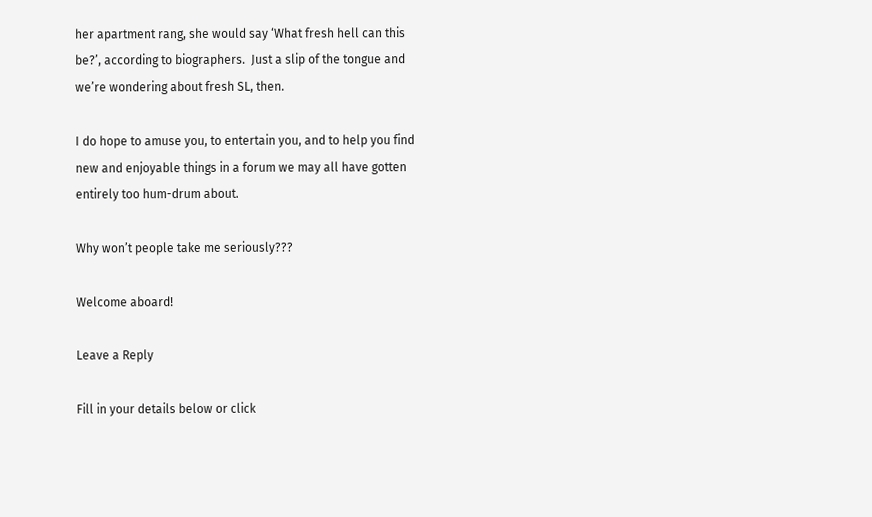her apartment rang, she would say ‘What fresh hell can this be?’, according to biographers.  Just a slip of the tongue and we’re wondering about fresh SL, then.

I do hope to amuse you, to entertain you, and to help you find new and enjoyable things in a forum we may all have gotten entirely too hum-drum about.

Why won’t people take me seriously???

Welcome aboard!

Leave a Reply

Fill in your details below or click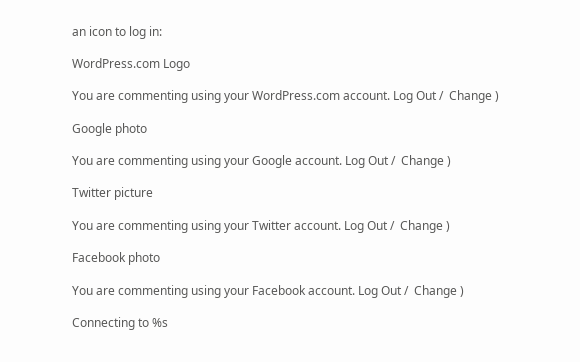an icon to log in:

WordPress.com Logo

You are commenting using your WordPress.com account. Log Out /  Change )

Google photo

You are commenting using your Google account. Log Out /  Change )

Twitter picture

You are commenting using your Twitter account. Log Out /  Change )

Facebook photo

You are commenting using your Facebook account. Log Out /  Change )

Connecting to %s